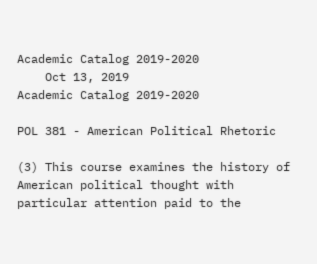Academic Catalog 2019-2020
    Oct 13, 2019
Academic Catalog 2019-2020

POL 381 - American Political Rhetoric

(3) This course examines the history of American political thought with particular attention paid to the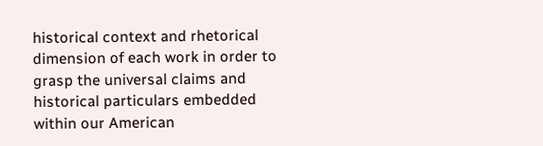historical context and rhetorical dimension of each work in order to grasp the universal claims and historical particulars embedded within our American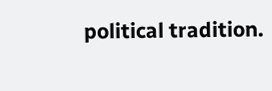political tradition.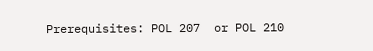Prerequisites: POL 207  or POL 210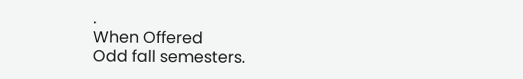.
When Offered
Odd fall semesters.